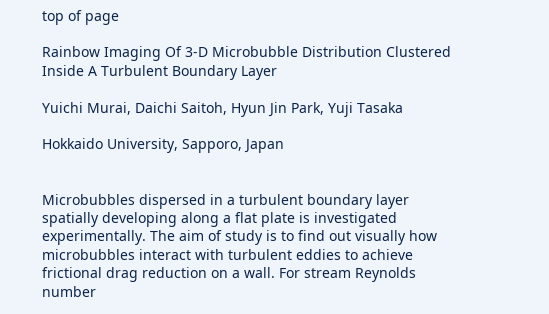top of page

Rainbow Imaging Of 3-D Microbubble Distribution Clustered Inside A Turbulent Boundary Layer

Yuichi Murai, Daichi Saitoh, Hyun Jin Park, Yuji Tasaka

Hokkaido University, Sapporo, Japan


Microbubbles dispersed in a turbulent boundary layer spatially developing along a flat plate is investigated experimentally. The aim of study is to find out visually how microbubbles interact with turbulent eddies to achieve frictional drag reduction on a wall. For stream Reynolds number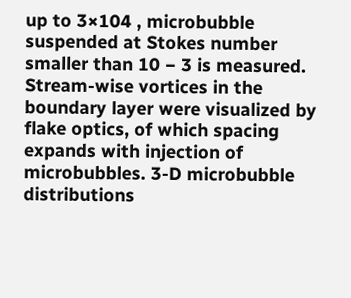up to 3×104 , microbubble suspended at Stokes number smaller than 10 − 3 is measured. Stream-wise vortices in the boundary layer were visualized by flake optics, of which spacing expands with injection of microbubbles. 3-D microbubble distributions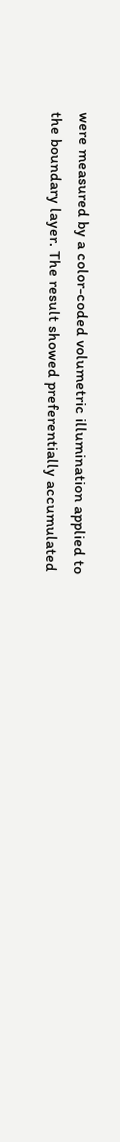were measured by a color-coded volumetric illumination applied to the boundary layer. The result showed preferentially accumulated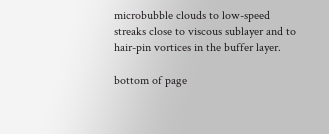microbubble clouds to low-speed streaks close to viscous sublayer and to hair-pin vortices in the buffer layer.

bottom of page